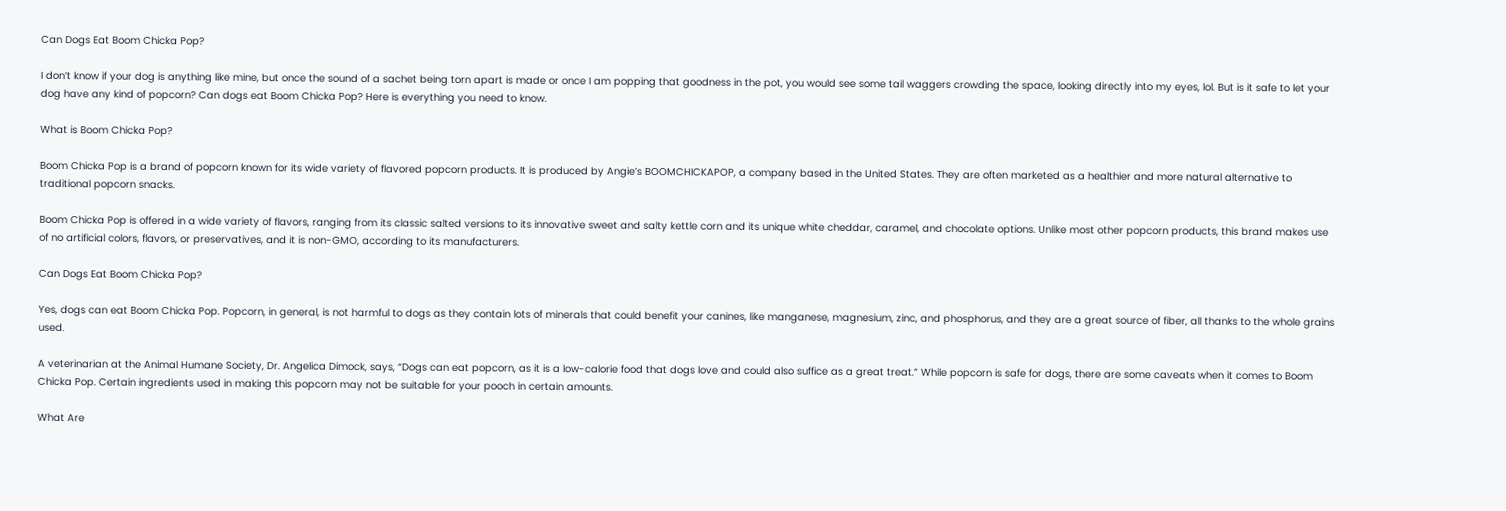Can Dogs Eat Boom Chicka Pop?

I don’t know if your dog is anything like mine, but once the sound of a sachet being torn apart is made or once I am popping that goodness in the pot, you would see some tail waggers crowding the space, looking directly into my eyes, lol. But is it safe to let your dog have any kind of popcorn? Can dogs eat Boom Chicka Pop? Here is everything you need to know.

What is Boom Chicka Pop?

Boom Chicka Pop is a brand of popcorn known for its wide variety of flavored popcorn products. It is produced by Angie’s BOOMCHICKAPOP, a company based in the United States. They are often marketed as a healthier and more natural alternative to traditional popcorn snacks.

Boom Chicka Pop is offered in a wide variety of flavors, ranging from its classic salted versions to its innovative sweet and salty kettle corn and its unique white cheddar, caramel, and chocolate options. Unlike most other popcorn products, this brand makes use of no artificial colors, flavors, or preservatives, and it is non-GMO, according to its manufacturers.

Can Dogs Eat Boom Chicka Pop?

Yes, dogs can eat Boom Chicka Pop. Popcorn, in general, is not harmful to dogs as they contain lots of minerals that could benefit your canines, like manganese, magnesium, zinc, and phosphorus, and they are a great source of fiber, all thanks to the whole grains used.

A veterinarian at the Animal Humane Society, Dr. Angelica Dimock, says, “Dogs can eat popcorn, as it is a low-calorie food that dogs love and could also suffice as a great treat.” While popcorn is safe for dogs, there are some caveats when it comes to Boom Chicka Pop. Certain ingredients used in making this popcorn may not be suitable for your pooch in certain amounts.

What Are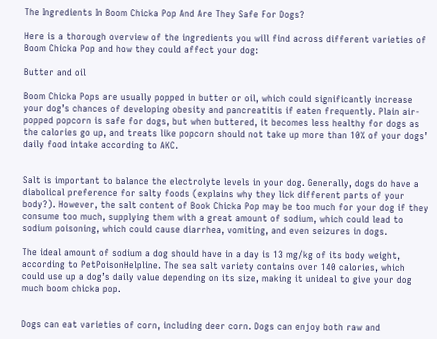The Ingredients In Boom Chicka Pop And Are They Safe For Dogs?

Here is a thorough overview of the ingredients you will find across different varieties of Boom Chicka Pop and how they could affect your dog:

Butter and oil

Boom Chicka Pops are usually popped in butter or oil, which could significantly increase your dog’s chances of developing obesity and pancreatitis if eaten frequently. Plain air-popped popcorn is safe for dogs, but when buttered, it becomes less healthy for dogs as the calories go up, and treats like popcorn should not take up more than 10% of your dogs’ daily food intake according to AKC.


Salt is important to balance the electrolyte levels in your dog. Generally, dogs do have a diabolical preference for salty foods (explains why they lick different parts of your body?). However, the salt content of Book Chicka Pop may be too much for your dog if they consume too much, supplying them with a great amount of sodium, which could lead to sodium poisoning, which could cause diarrhea, vomiting, and even seizures in dogs.

The ideal amount of sodium a dog should have in a day is 13 mg/kg of its body weight, according to PetPoisonHelpline. The sea salt variety contains over 140 calories, which could use up a dog’s daily value depending on its size, making it unideal to give your dog much boom chicka pop.


Dogs can eat varieties of corn, including deer corn. Dogs can enjoy both raw and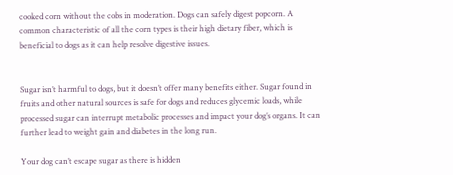cooked corn without the cobs in moderation. Dogs can safely digest popcorn. A common characteristic of all the corn types is their high dietary fiber, which is beneficial to dogs as it can help resolve digestive issues.


Sugar isn’t harmful to dogs, but it doesn’t offer many benefits either. Sugar found in fruits and other natural sources is safe for dogs and reduces glycemic loads, while processed sugar can interrupt metabolic processes and impact your dog’s organs. It can further lead to weight gain and diabetes in the long run.

Your dog can’t escape sugar as there is hidden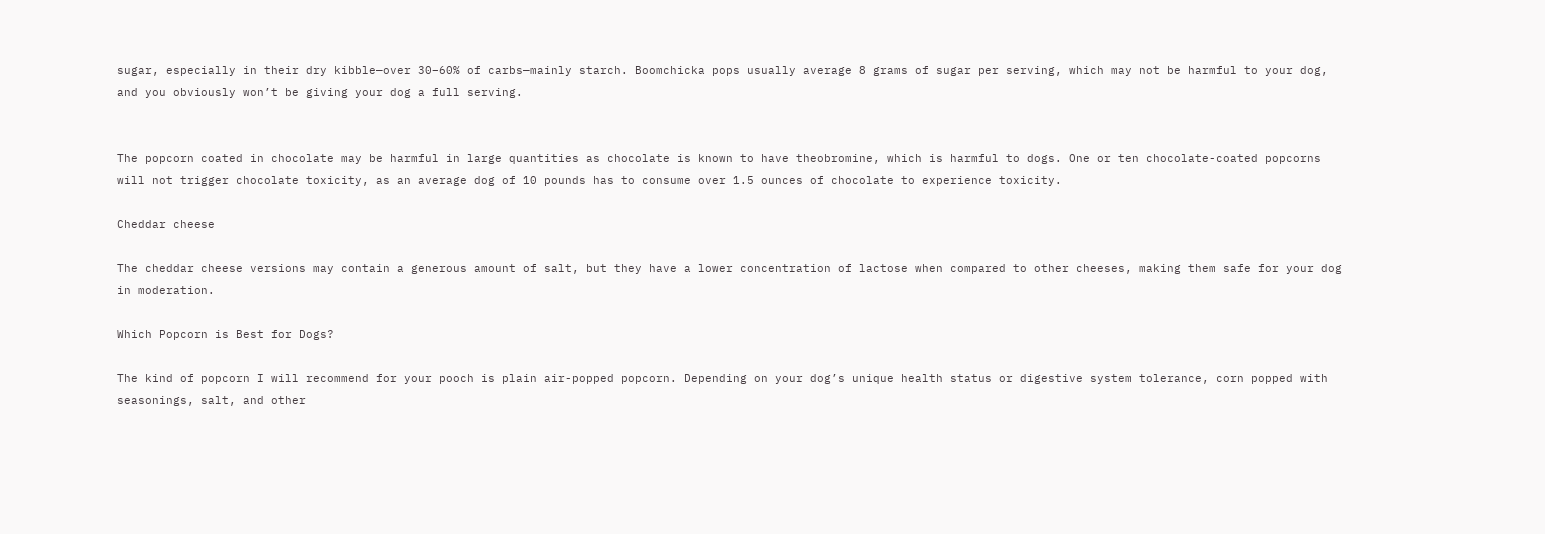sugar, especially in their dry kibble—over 30–60% of carbs—mainly starch. Boomchicka pops usually average 8 grams of sugar per serving, which may not be harmful to your dog, and you obviously won’t be giving your dog a full serving.


The popcorn coated in chocolate may be harmful in large quantities as chocolate is known to have theobromine, which is harmful to dogs. One or ten chocolate-coated popcorns will not trigger chocolate toxicity, as an average dog of 10 pounds has to consume over 1.5 ounces of chocolate to experience toxicity.

Cheddar cheese

The cheddar cheese versions may contain a generous amount of salt, but they have a lower concentration of lactose when compared to other cheeses, making them safe for your dog in moderation.

Which Popcorn is Best for Dogs?

The kind of popcorn I will recommend for your pooch is plain air-popped popcorn. Depending on your dog’s unique health status or digestive system tolerance, corn popped with seasonings, salt, and other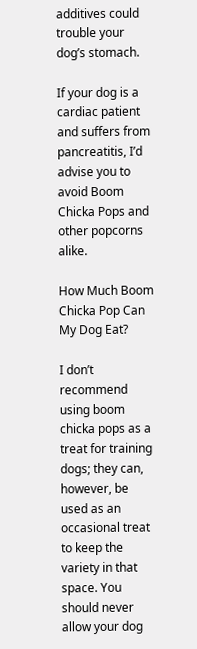additives could trouble your dog’s stomach.

If your dog is a cardiac patient and suffers from pancreatitis, I’d advise you to avoid Boom Chicka Pops and other popcorns alike.

How Much Boom Chicka Pop Can My Dog Eat?

I don’t recommend using boom chicka pops as a treat for training dogs; they can, however, be used as an occasional treat to keep the variety in that space. You should never allow your dog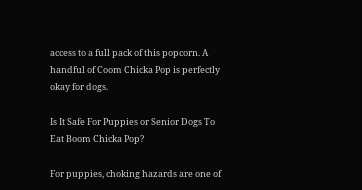access to a full pack of this popcorn. A handful of Coom Chicka Pop is perfectly okay for dogs.

Is It Safe For Puppies or Senior Dogs To Eat Boom Chicka Pop?

For puppies, choking hazards are one of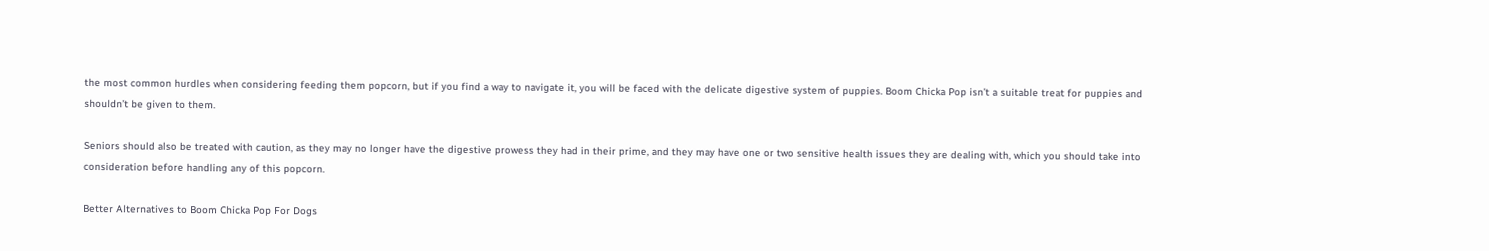the most common hurdles when considering feeding them popcorn, but if you find a way to navigate it, you will be faced with the delicate digestive system of puppies. Boom Chicka Pop isn’t a suitable treat for puppies and shouldn’t be given to them.

Seniors should also be treated with caution, as they may no longer have the digestive prowess they had in their prime, and they may have one or two sensitive health issues they are dealing with, which you should take into consideration before handling any of this popcorn.

Better Alternatives to Boom Chicka Pop For Dogs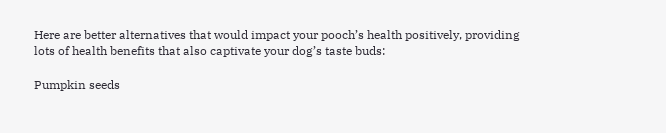Here are better alternatives that would impact your pooch’s health positively, providing lots of health benefits that also captivate your dog’s taste buds:

Pumpkin seeds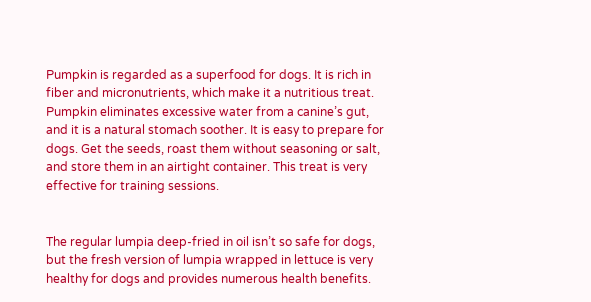Pumpkin is regarded as a superfood for dogs. It is rich in fiber and micronutrients, which make it a nutritious treat. Pumpkin eliminates excessive water from a canine’s gut, and it is a natural stomach soother. It is easy to prepare for dogs. Get the seeds, roast them without seasoning or salt, and store them in an airtight container. This treat is very effective for training sessions.


The regular lumpia deep-fried in oil isn’t so safe for dogs, but the fresh version of lumpia wrapped in lettuce is very healthy for dogs and provides numerous health benefits.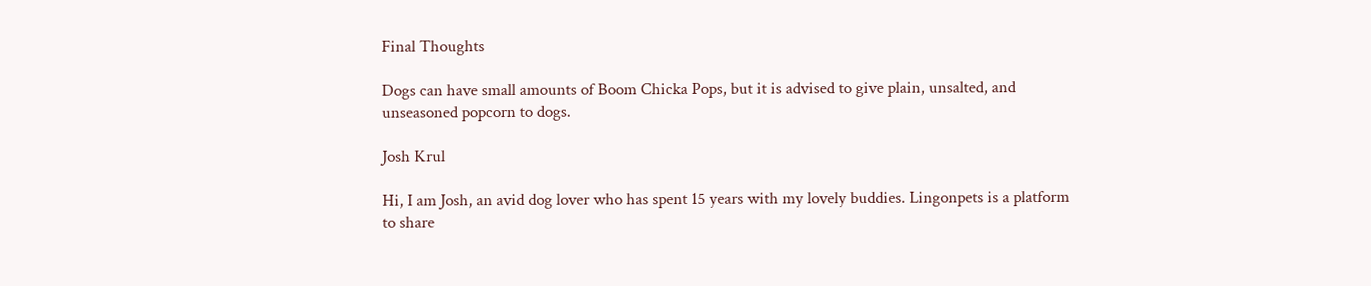Final Thoughts

Dogs can have small amounts of Boom Chicka Pops, but it is advised to give plain, unsalted, and unseasoned popcorn to dogs.

Josh Krul

Hi, I am Josh, an avid dog lover who has spent 15 years with my lovely buddies. Lingonpets is a platform to share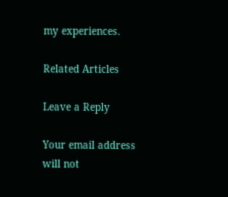my experiences.

Related Articles

Leave a Reply

Your email address will not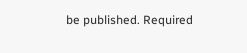be published. Required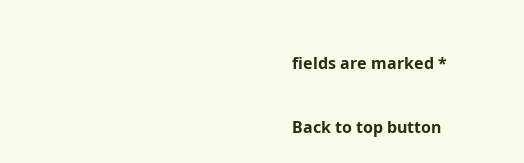fields are marked *

Back to top button